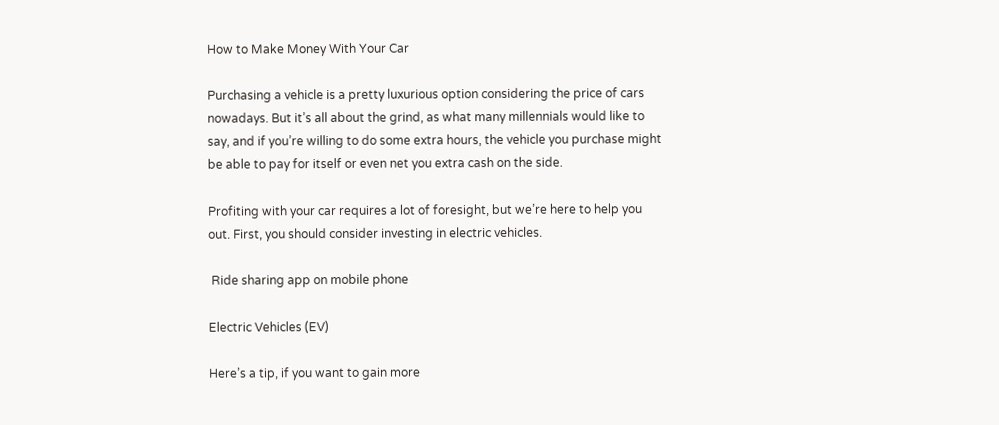How to Make Money With Your Car

Purchasing a vehicle is a pretty luxurious option considering the price of cars nowadays. But it’s all about the grind, as what many millennials would like to say, and if you’re willing to do some extra hours, the vehicle you purchase might be able to pay for itself or even net you extra cash on the side.

Profiting with your car requires a lot of foresight, but we’re here to help you out. First, you should consider investing in electric vehicles.

 Ride sharing app on mobile phone

Electric Vehicles (EV)

Here’s a tip, if you want to gain more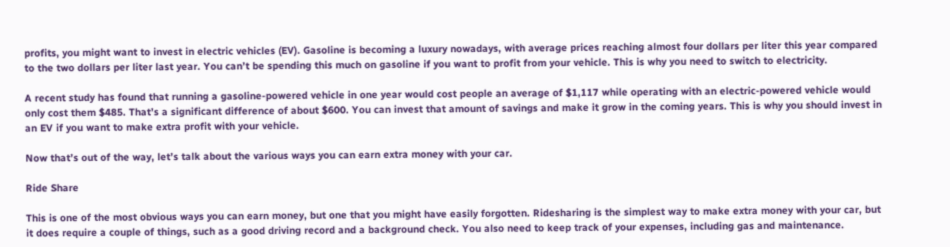profits, you might want to invest in electric vehicles (EV). Gasoline is becoming a luxury nowadays, with average prices reaching almost four dollars per liter this year compared to the two dollars per liter last year. You can’t be spending this much on gasoline if you want to profit from your vehicle. This is why you need to switch to electricity.

A recent study has found that running a gasoline-powered vehicle in one year would cost people an average of $1,117 while operating with an electric-powered vehicle would only cost them $485. That’s a significant difference of about $600. You can invest that amount of savings and make it grow in the coming years. This is why you should invest in an EV if you want to make extra profit with your vehicle.

Now that’s out of the way, let’s talk about the various ways you can earn extra money with your car.

Ride Share

This is one of the most obvious ways you can earn money, but one that you might have easily forgotten. Ridesharing is the simplest way to make extra money with your car, but it does require a couple of things, such as a good driving record and a background check. You also need to keep track of your expenses, including gas and maintenance.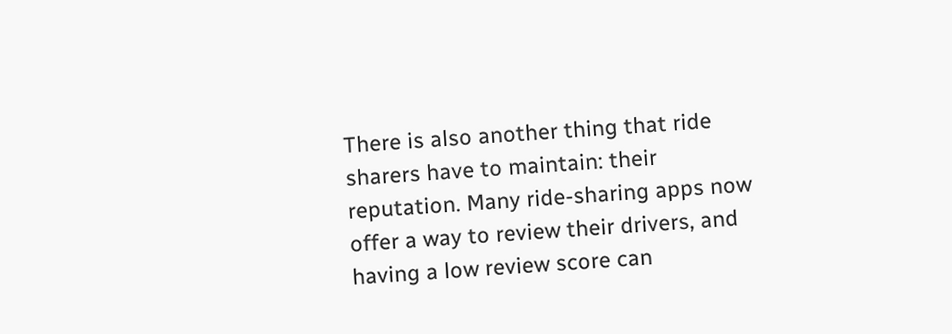There is also another thing that ride sharers have to maintain: their reputation. Many ride-sharing apps now offer a way to review their drivers, and having a low review score can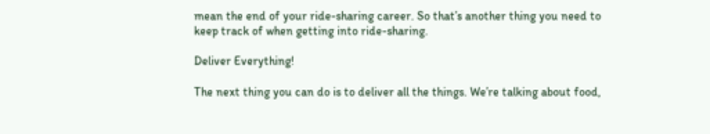mean the end of your ride-sharing career. So that’s another thing you need to keep track of when getting into ride-sharing.

Deliver Everything!

The next thing you can do is to deliver all the things. We’re talking about food,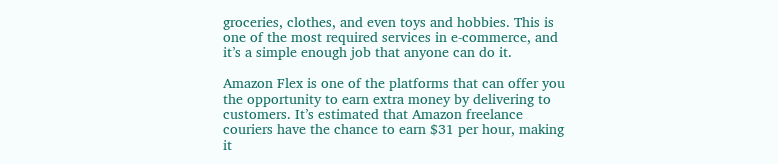groceries, clothes, and even toys and hobbies. This is one of the most required services in e-commerce, and it’s a simple enough job that anyone can do it.

Amazon Flex is one of the platforms that can offer you the opportunity to earn extra money by delivering to customers. It’s estimated that Amazon freelance couriers have the chance to earn $31 per hour, making it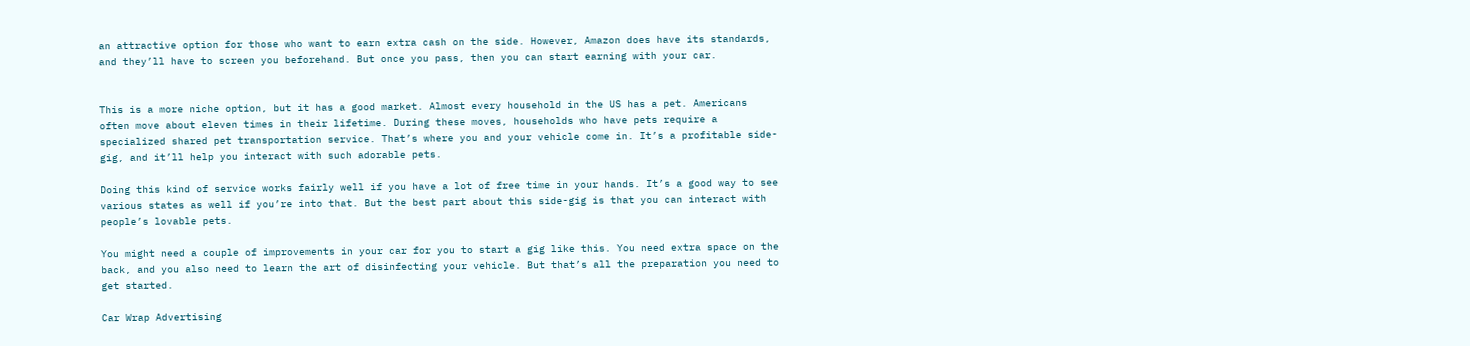an attractive option for those who want to earn extra cash on the side. However, Amazon does have its standards, and they’ll have to screen you beforehand. But once you pass, then you can start earning with your car.


This is a more niche option, but it has a good market. Almost every household in the US has a pet. Americans often move about eleven times in their lifetime. During these moves, households who have pets require a specialized shared pet transportation service. That’s where you and your vehicle come in. It’s a profitable side-gig, and it’ll help you interact with such adorable pets.

Doing this kind of service works fairly well if you have a lot of free time in your hands. It’s a good way to see various states as well if you’re into that. But the best part about this side-gig is that you can interact with people’s lovable pets.

You might need a couple of improvements in your car for you to start a gig like this. You need extra space on the back, and you also need to learn the art of disinfecting your vehicle. But that’s all the preparation you need to get started.

Car Wrap Advertising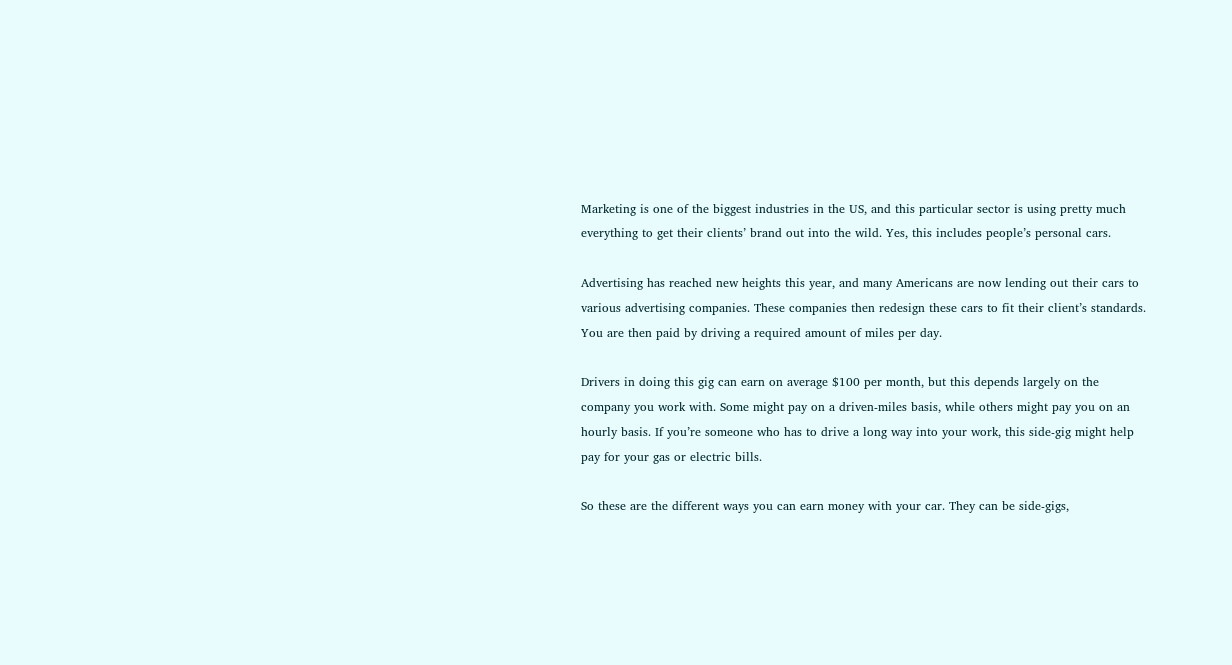Marketing is one of the biggest industries in the US, and this particular sector is using pretty much everything to get their clients’ brand out into the wild. Yes, this includes people’s personal cars.

Advertising has reached new heights this year, and many Americans are now lending out their cars to various advertising companies. These companies then redesign these cars to fit their client’s standards. You are then paid by driving a required amount of miles per day.

Drivers in doing this gig can earn on average $100 per month, but this depends largely on the company you work with. Some might pay on a driven-miles basis, while others might pay you on an hourly basis. If you’re someone who has to drive a long way into your work, this side-gig might help pay for your gas or electric bills.

So these are the different ways you can earn money with your car. They can be side-gigs,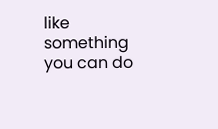like something you can do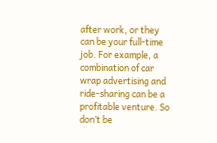after work, or they can be your full-time job. For example, a combination of car wrap advertising and ride-sharing can be a profitable venture. So don’t be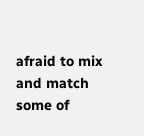afraid to mix and match some of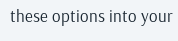these options into your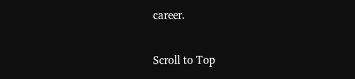career.

Scroll to Top